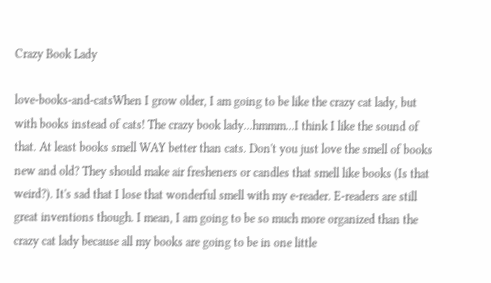Crazy Book Lady

love-books-and-catsWhen I grow older, I am going to be like the crazy cat lady, but with books instead of cats! The crazy book lady...hmmm...I think I like the sound of that. At least books smell WAY better than cats. Don't you just love the smell of books new and old? They should make air fresheners or candles that smell like books (Is that weird?). It's sad that I lose that wonderful smell with my e-reader. E-readers are still great inventions though. I mean, I am going to be so much more organized than the crazy cat lady because all my books are going to be in one little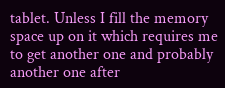tablet. Unless I fill the memory space up on it which requires me to get another one and probably another one after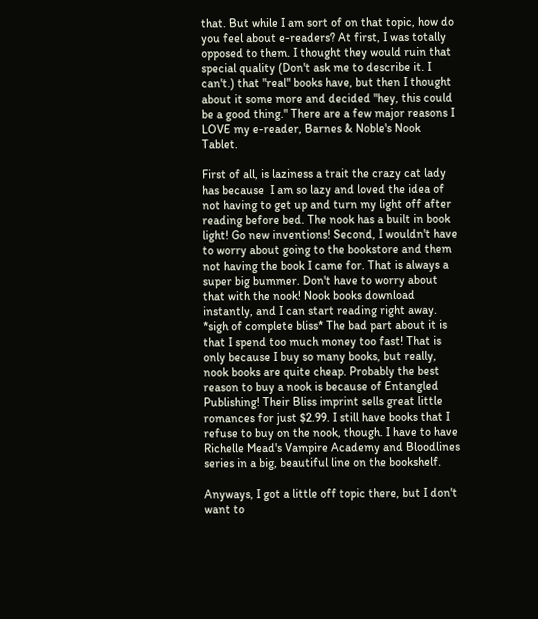that. But while I am sort of on that topic, how do you feel about e-readers? At first, I was totally opposed to them. I thought they would ruin that special quality (Don't ask me to describe it. I can't.) that "real" books have, but then I thought about it some more and decided "hey, this could be a good thing." There are a few major reasons I LOVE my e-reader, Barnes & Noble's Nook Tablet.

First of all, is laziness a trait the crazy cat lady has because  I am so lazy and loved the idea of not having to get up and turn my light off after reading before bed. The nook has a built in book light! Go new inventions! Second, I wouldn't have to worry about going to the bookstore and them not having the book I came for. That is always a super big bummer. Don't have to worry about that with the nook! Nook books download instantly, and I can start reading right away. *sigh of complete bliss* The bad part about it is that I spend too much money too fast! That is only because I buy so many books, but really, nook books are quite cheap. Probably the best reason to buy a nook is because of Entangled Publishing! Their Bliss imprint sells great little romances for just $2.99. I still have books that I refuse to buy on the nook, though. I have to have Richelle Mead's Vampire Academy and Bloodlines series in a big, beautiful line on the bookshelf.

Anyways, I got a little off topic there, but I don't want to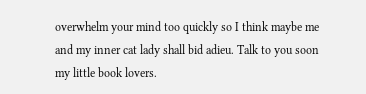overwhelm your mind too quickly so I think maybe me and my inner cat lady shall bid adieu. Talk to you soon my little book lovers.